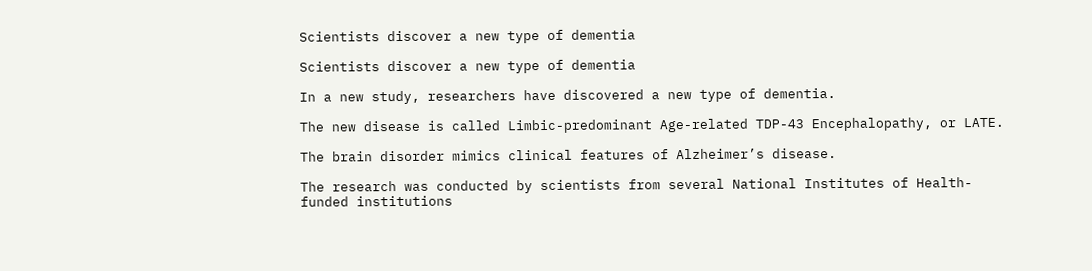Scientists discover a new type of dementia

Scientists discover a new type of dementia

In a new study, researchers have discovered a new type of dementia.

The new disease is called Limbic-predominant Age-related TDP-43 Encephalopathy, or LATE.

The brain disorder mimics clinical features of Alzheimer’s disease.

The research was conducted by scientists from several National Institutes of Health-funded institutions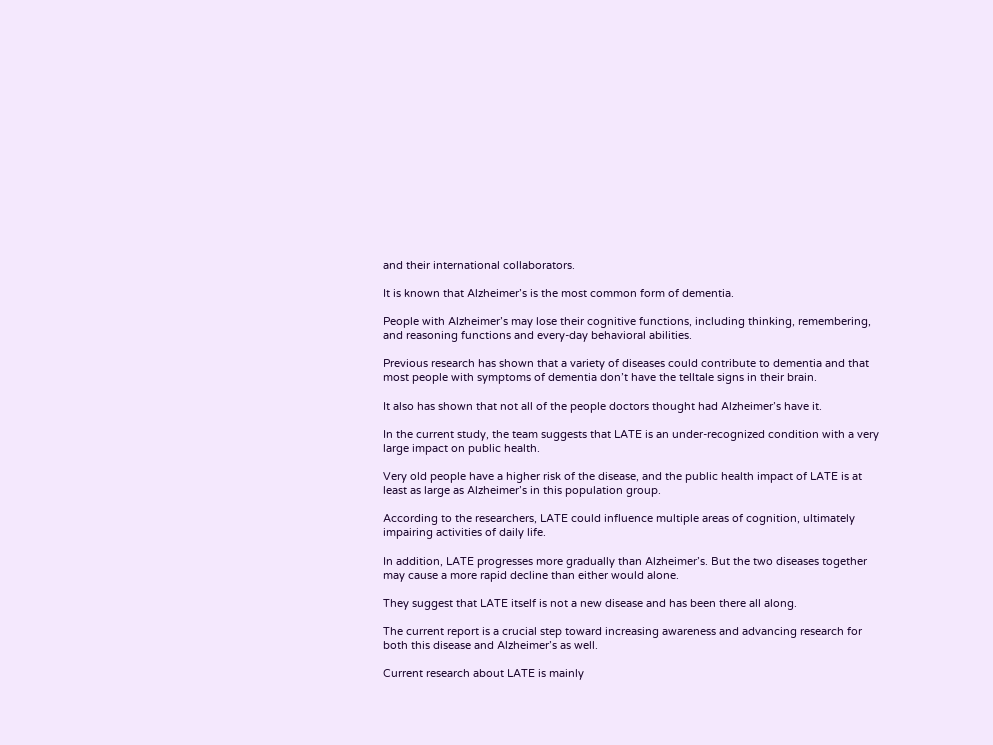and their international collaborators.

It is known that Alzheimer’s is the most common form of dementia.

People with Alzheimer’s may lose their cognitive functions, including thinking, remembering, and reasoning functions and every-day behavioral abilities.

Previous research has shown that a variety of diseases could contribute to dementia and that most people with symptoms of dementia don’t have the telltale signs in their brain.

It also has shown that not all of the people doctors thought had Alzheimer’s have it.

In the current study, the team suggests that LATE is an under-recognized condition with a very large impact on public health.

Very old people have a higher risk of the disease, and the public health impact of LATE is at least as large as Alzheimer’s in this population group.

According to the researchers, LATE could influence multiple areas of cognition, ultimately impairing activities of daily life.

In addition, LATE progresses more gradually than Alzheimer’s. But the two diseases together may cause a more rapid decline than either would alone.

They suggest that LATE itself is not a new disease and has been there all along.

The current report is a crucial step toward increasing awareness and advancing research for both this disease and Alzheimer’s as well.

Current research about LATE is mainly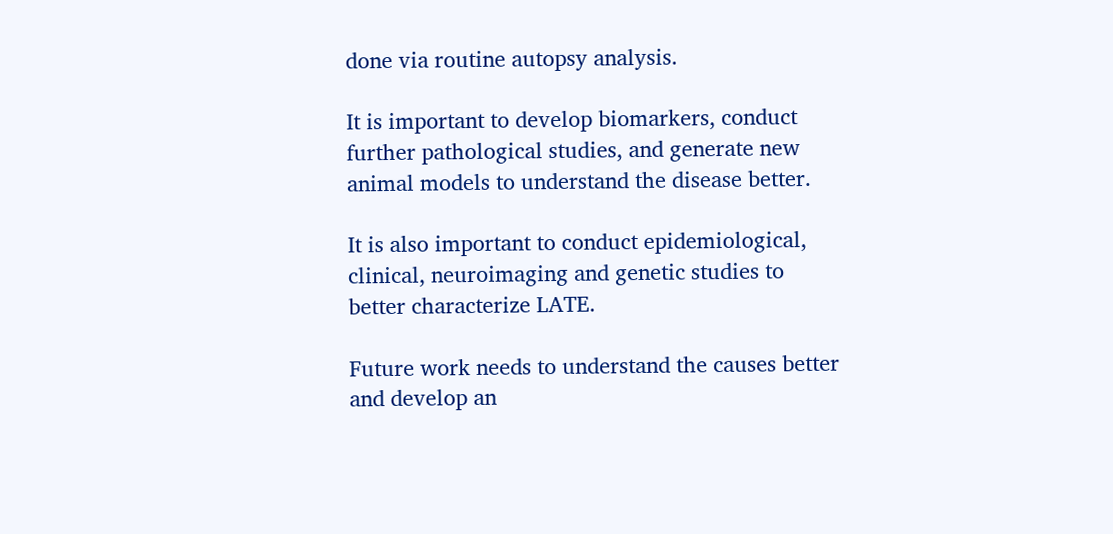done via routine autopsy analysis.

It is important to develop biomarkers, conduct further pathological studies, and generate new animal models to understand the disease better.

It is also important to conduct epidemiological, clinical, neuroimaging and genetic studies to better characterize LATE.

Future work needs to understand the causes better and develop an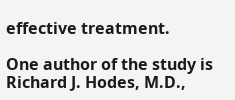effective treatment.

One author of the study is Richard J. Hodes, M.D.,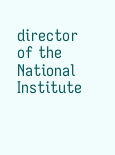director of the National Institute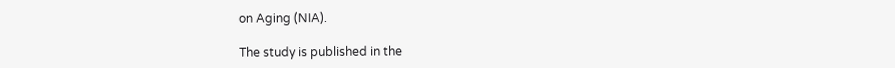on Aging (NIA).

The study is published in the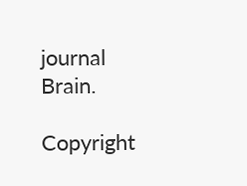journal Brain.

Copyright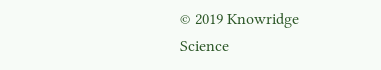© 2019 Knowridge Science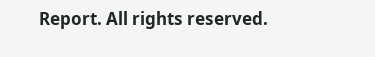Report. All rights reserved.